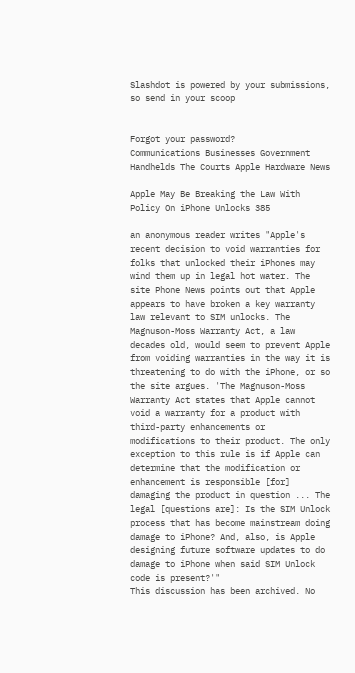Slashdot is powered by your submissions, so send in your scoop


Forgot your password?
Communications Businesses Government Handhelds The Courts Apple Hardware News

Apple May Be Breaking the Law With Policy On iPhone Unlocks 385

an anonymous reader writes "Apple's recent decision to void warranties for folks that unlocked their iPhones may wind them up in legal hot water. The site Phone News points out that Apple appears to have broken a key warranty law relevant to SIM unlocks. The Magnuson-Moss Warranty Act, a law decades old, would seem to prevent Apple from voiding warranties in the way it is threatening to do with the iPhone, or so the site argues. 'The Magnuson-Moss Warranty Act states that Apple cannot void a warranty for a product with third-party enhancements or modifications to their product. The only exception to this rule is if Apple can determine that the modification or enhancement is responsible [for] damaging the product in question ... The legal [questions are]: Is the SIM Unlock process that has become mainstream doing damage to iPhone? And, also, is Apple designing future software updates to do damage to iPhone when said SIM Unlock code is present?'"
This discussion has been archived. No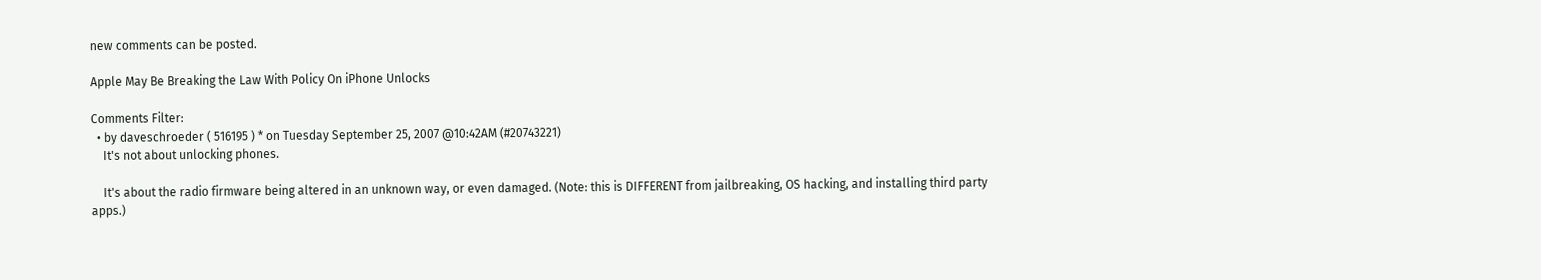new comments can be posted.

Apple May Be Breaking the Law With Policy On iPhone Unlocks

Comments Filter:
  • by daveschroeder ( 516195 ) * on Tuesday September 25, 2007 @10:42AM (#20743221)
    It's not about unlocking phones.

    It's about the radio firmware being altered in an unknown way, or even damaged. (Note: this is DIFFERENT from jailbreaking, OS hacking, and installing third party apps.)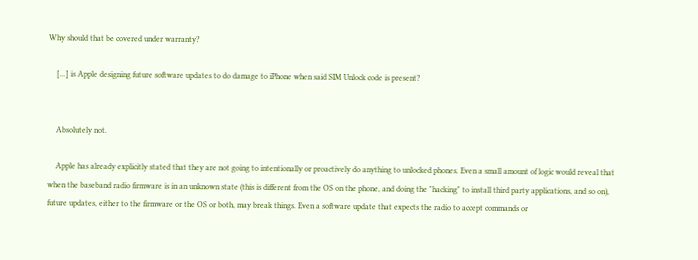Why should that be covered under warranty?

    [...] is Apple designing future software updates to do damage to iPhone when said SIM Unlock code is present?


    Absolutely not.

    Apple has already explicitly stated that they are not going to intentionally or proactively do anything to unlocked phones. Even a small amount of logic would reveal that when the baseband radio firmware is in an unknown state (this is different from the OS on the phone, and doing the "hacking" to install third party applications, and so on), future updates, either to the firmware or the OS or both, may break things. Even a software update that expects the radio to accept commands or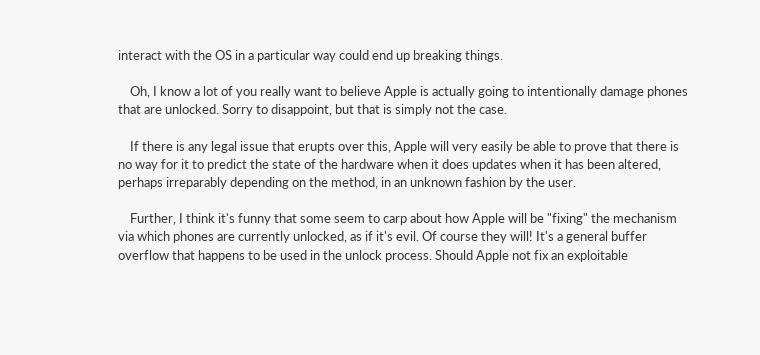interact with the OS in a particular way could end up breaking things.

    Oh, I know a lot of you really want to believe Apple is actually going to intentionally damage phones that are unlocked. Sorry to disappoint, but that is simply not the case.

    If there is any legal issue that erupts over this, Apple will very easily be able to prove that there is no way for it to predict the state of the hardware when it does updates when it has been altered, perhaps irreparably depending on the method, in an unknown fashion by the user.

    Further, I think it's funny that some seem to carp about how Apple will be "fixing" the mechanism via which phones are currently unlocked, as if it's evil. Of course they will! It's a general buffer overflow that happens to be used in the unlock process. Should Apple not fix an exploitable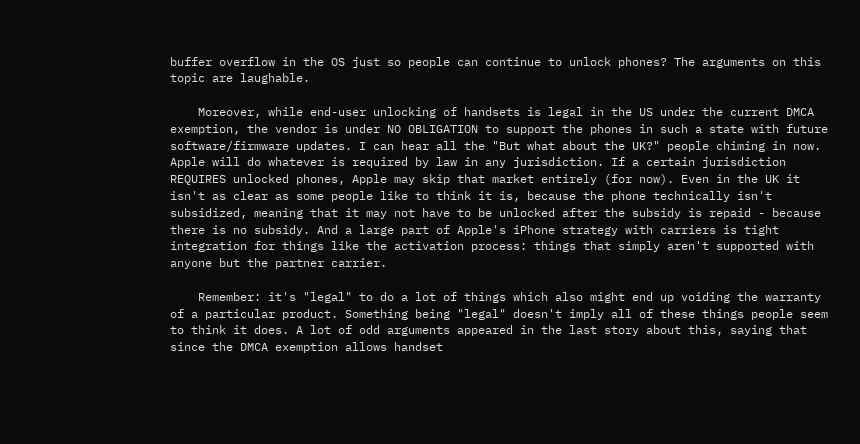buffer overflow in the OS just so people can continue to unlock phones? The arguments on this topic are laughable.

    Moreover, while end-user unlocking of handsets is legal in the US under the current DMCA exemption, the vendor is under NO OBLIGATION to support the phones in such a state with future software/firmware updates. I can hear all the "But what about the UK?" people chiming in now. Apple will do whatever is required by law in any jurisdiction. If a certain jurisdiction REQUIRES unlocked phones, Apple may skip that market entirely (for now). Even in the UK it isn't as clear as some people like to think it is, because the phone technically isn't subsidized, meaning that it may not have to be unlocked after the subsidy is repaid - because there is no subsidy. And a large part of Apple's iPhone strategy with carriers is tight integration for things like the activation process: things that simply aren't supported with anyone but the partner carrier.

    Remember: it's "legal" to do a lot of things which also might end up voiding the warranty of a particular product. Something being "legal" doesn't imply all of these things people seem to think it does. A lot of odd arguments appeared in the last story about this, saying that since the DMCA exemption allows handset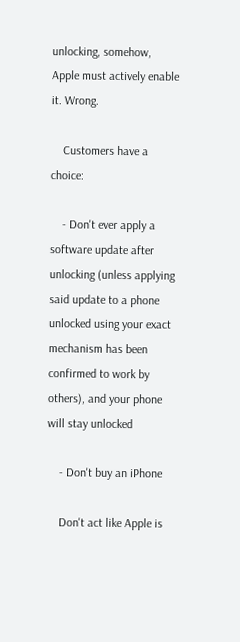unlocking, somehow, Apple must actively enable it. Wrong.

    Customers have a choice:

    - Don't ever apply a software update after unlocking (unless applying said update to a phone unlocked using your exact mechanism has been confirmed to work by others), and your phone will stay unlocked

    - Don't buy an iPhone

    Don't act like Apple is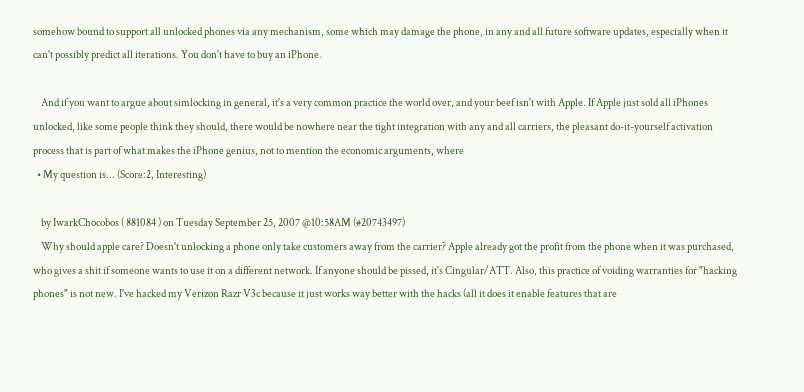somehow bound to support all unlocked phones via any mechanism, some which may damage the phone, in any and all future software updates, especially when it can't possibly predict all iterations. You don't have to buy an iPhone.

    And if you want to argue about simlocking in general, it's a very common practice the world over, and your beef isn't with Apple. If Apple just sold all iPhones unlocked, like some people think they should, there would be nowhere near the tight integration with any and all carriers, the pleasant do-it-yourself activation process that is part of what makes the iPhone genius, not to mention the economic arguments, where
  • My question is... (Score:2, Interesting)

    by IwarkChocobos ( 881084 ) on Tuesday September 25, 2007 @10:58AM (#20743497)
    Why should apple care? Doesn't unlocking a phone only take customers away from the carrier? Apple already got the profit from the phone when it was purchased, who gives a shit if someone wants to use it on a different network. If anyone should be pissed, it's Cingular/ATT. Also, this practice of voiding warranties for "hacking phones" is not new. I've hacked my Verizon Razr V3c because it just works way better with the hacks (all it does it enable features that are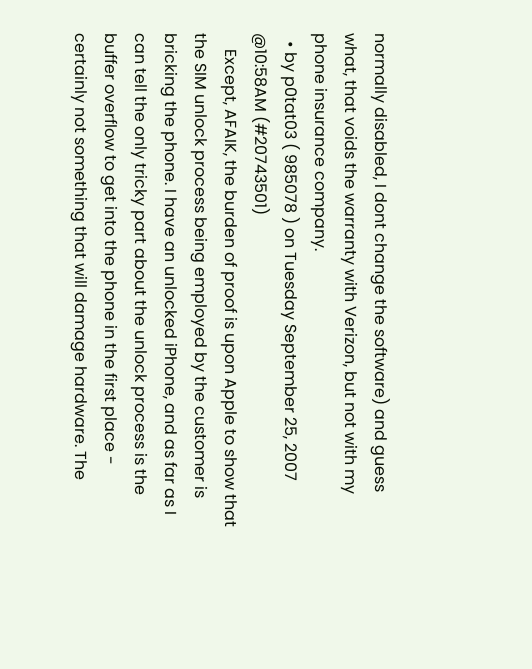normally disabled, I dont change the software) and guess what, that voids the warranty with Verizon, but not with my phone insurance company.
  • by p0tat03 ( 985078 ) on Tuesday September 25, 2007 @10:58AM (#20743501)
    Except, AFAIK, the burden of proof is upon Apple to show that the SIM unlock process being employed by the customer is bricking the phone. I have an unlocked iPhone, and as far as I can tell the only tricky part about the unlock process is the buffer overflow to get into the phone in the first place - certainly not something that will damage hardware. The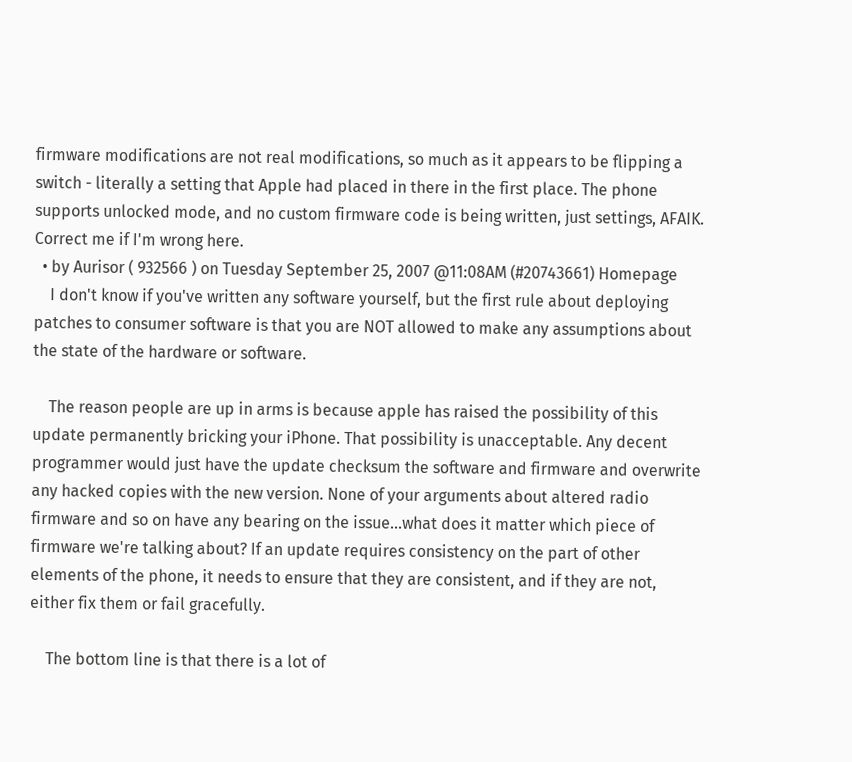firmware modifications are not real modifications, so much as it appears to be flipping a switch - literally a setting that Apple had placed in there in the first place. The phone supports unlocked mode, and no custom firmware code is being written, just settings, AFAIK. Correct me if I'm wrong here.
  • by Aurisor ( 932566 ) on Tuesday September 25, 2007 @11:08AM (#20743661) Homepage
    I don't know if you've written any software yourself, but the first rule about deploying patches to consumer software is that you are NOT allowed to make any assumptions about the state of the hardware or software.

    The reason people are up in arms is because apple has raised the possibility of this update permanently bricking your iPhone. That possibility is unacceptable. Any decent programmer would just have the update checksum the software and firmware and overwrite any hacked copies with the new version. None of your arguments about altered radio firmware and so on have any bearing on the issue...what does it matter which piece of firmware we're talking about? If an update requires consistency on the part of other elements of the phone, it needs to ensure that they are consistent, and if they are not, either fix them or fail gracefully.

    The bottom line is that there is a lot of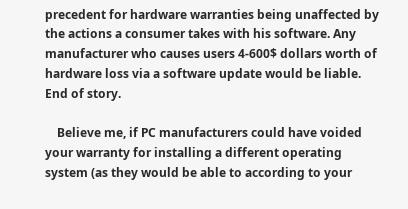precedent for hardware warranties being unaffected by the actions a consumer takes with his software. Any manufacturer who causes users 4-600$ dollars worth of hardware loss via a software update would be liable. End of story.

    Believe me, if PC manufacturers could have voided your warranty for installing a different operating system (as they would be able to according to your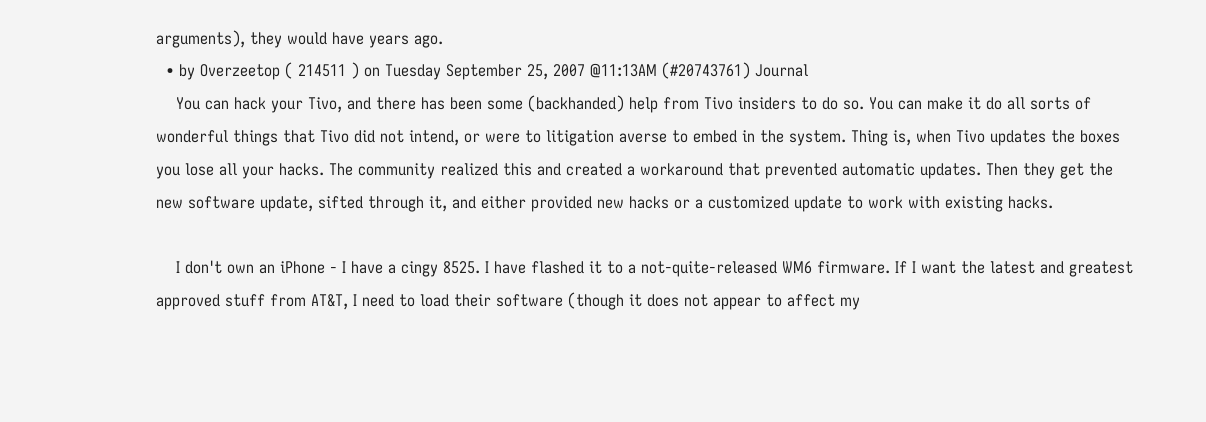arguments), they would have years ago.
  • by Overzeetop ( 214511 ) on Tuesday September 25, 2007 @11:13AM (#20743761) Journal
    You can hack your Tivo, and there has been some (backhanded) help from Tivo insiders to do so. You can make it do all sorts of wonderful things that Tivo did not intend, or were to litigation averse to embed in the system. Thing is, when Tivo updates the boxes you lose all your hacks. The community realized this and created a workaround that prevented automatic updates. Then they get the new software update, sifted through it, and either provided new hacks or a customized update to work with existing hacks.

    I don't own an iPhone - I have a cingy 8525. I have flashed it to a not-quite-released WM6 firmware. If I want the latest and greatest approved stuff from AT&T, I need to load their software (though it does not appear to affect my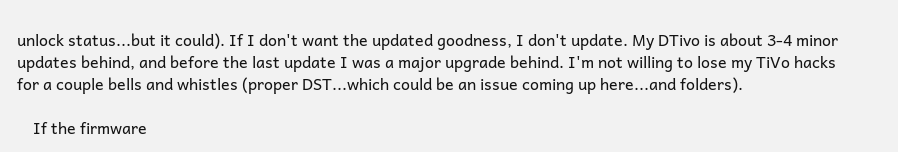unlock status...but it could). If I don't want the updated goodness, I don't update. My DTivo is about 3-4 minor updates behind, and before the last update I was a major upgrade behind. I'm not willing to lose my TiVo hacks for a couple bells and whistles (proper DST...which could be an issue coming up here...and folders).

    If the firmware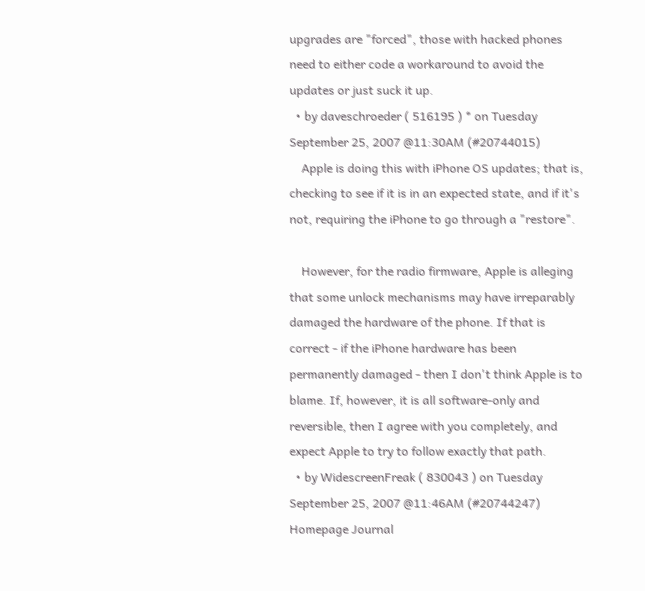upgrades are "forced", those with hacked phones need to either code a workaround to avoid the updates or just suck it up.
  • by daveschroeder ( 516195 ) * on Tuesday September 25, 2007 @11:30AM (#20744015)
    Apple is doing this with iPhone OS updates; that is, checking to see if it is in an expected state, and if it's not, requiring the iPhone to go through a "restore".

    However, for the radio firmware, Apple is alleging that some unlock mechanisms may have irreparably damaged the hardware of the phone. If that is correct - if the iPhone hardware has been permanently damaged - then I don't think Apple is to blame. If, however, it is all software-only and reversible, then I agree with you completely, and expect Apple to try to follow exactly that path.
  • by WidescreenFreak ( 830043 ) on Tuesday September 25, 2007 @11:46AM (#20744247) Homepage Journal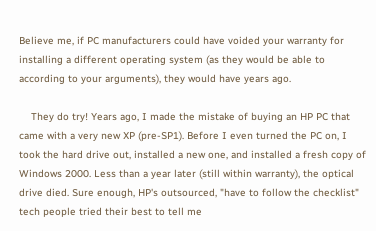Believe me, if PC manufacturers could have voided your warranty for installing a different operating system (as they would be able to according to your arguments), they would have years ago.

    They do try! Years ago, I made the mistake of buying an HP PC that came with a very new XP (pre-SP1). Before I even turned the PC on, I took the hard drive out, installed a new one, and installed a fresh copy of Windows 2000. Less than a year later (still within warranty), the optical drive died. Sure enough, HP's outsourced, "have to follow the checklist" tech people tried their best to tell me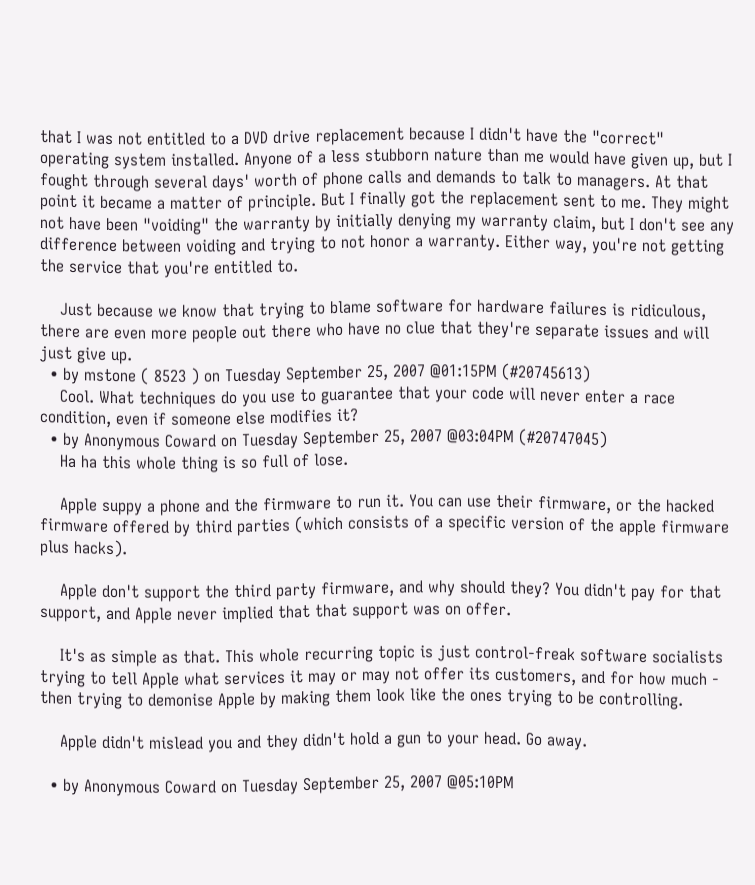that I was not entitled to a DVD drive replacement because I didn't have the "correct" operating system installed. Anyone of a less stubborn nature than me would have given up, but I fought through several days' worth of phone calls and demands to talk to managers. At that point it became a matter of principle. But I finally got the replacement sent to me. They might not have been "voiding" the warranty by initially denying my warranty claim, but I don't see any difference between voiding and trying to not honor a warranty. Either way, you're not getting the service that you're entitled to.

    Just because we know that trying to blame software for hardware failures is ridiculous, there are even more people out there who have no clue that they're separate issues and will just give up.
  • by mstone ( 8523 ) on Tuesday September 25, 2007 @01:15PM (#20745613)
    Cool. What techniques do you use to guarantee that your code will never enter a race condition, even if someone else modifies it?
  • by Anonymous Coward on Tuesday September 25, 2007 @03:04PM (#20747045)
    Ha ha this whole thing is so full of lose.

    Apple suppy a phone and the firmware to run it. You can use their firmware, or the hacked firmware offered by third parties (which consists of a specific version of the apple firmware plus hacks).

    Apple don't support the third party firmware, and why should they? You didn't pay for that support, and Apple never implied that that support was on offer.

    It's as simple as that. This whole recurring topic is just control-freak software socialists trying to tell Apple what services it may or may not offer its customers, and for how much - then trying to demonise Apple by making them look like the ones trying to be controlling.

    Apple didn't mislead you and they didn't hold a gun to your head. Go away.

  • by Anonymous Coward on Tuesday September 25, 2007 @05:10PM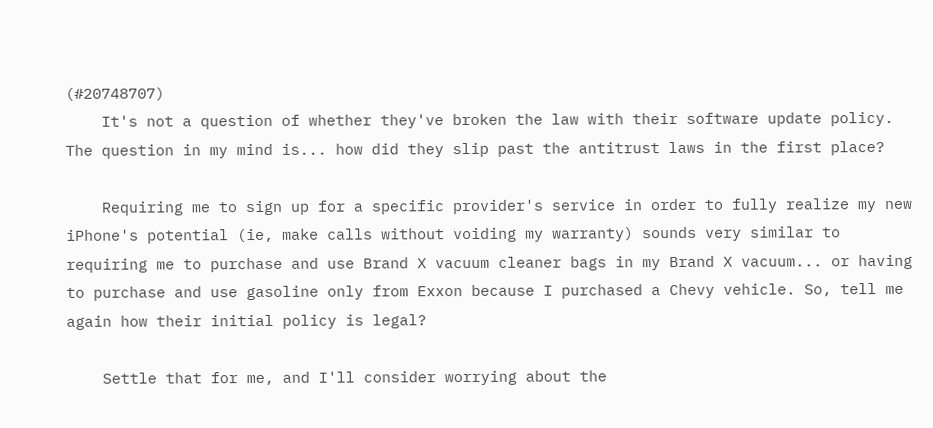(#20748707)
    It's not a question of whether they've broken the law with their software update policy. The question in my mind is... how did they slip past the antitrust laws in the first place?

    Requiring me to sign up for a specific provider's service in order to fully realize my new iPhone's potential (ie, make calls without voiding my warranty) sounds very similar to requiring me to purchase and use Brand X vacuum cleaner bags in my Brand X vacuum... or having to purchase and use gasoline only from Exxon because I purchased a Chevy vehicle. So, tell me again how their initial policy is legal?

    Settle that for me, and I'll consider worrying about the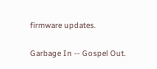firmware updates.

Garbage In -- Gospel Out.